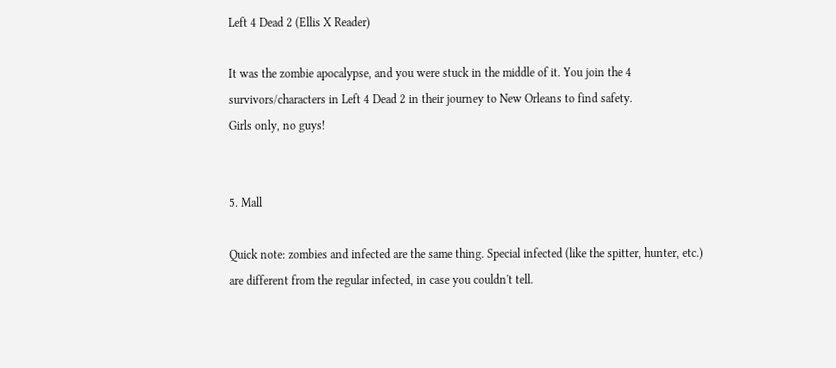Left 4 Dead 2 (Ellis X Reader)

It was the zombie apocalypse, and you were stuck in the middle of it. You join the 4 survivors/characters in Left 4 Dead 2 in their journey to New Orleans to find safety.
Girls only, no guys!


5. Mall

Quick note: zombies and infected are the same thing. Special infected (like the spitter, hunter, etc.) are different from the regular infected, in case you couldn't tell.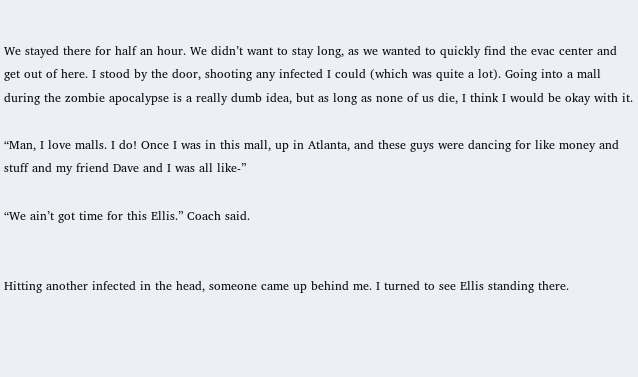We stayed there for half an hour. We didn’t want to stay long, as we wanted to quickly find the evac center and get out of here. I stood by the door, shooting any infected I could (which was quite a lot). Going into a mall during the zombie apocalypse is a really dumb idea, but as long as none of us die, I think I would be okay with it.

“Man, I love malls. I do! Once I was in this mall, up in Atlanta, and these guys were dancing for like money and stuff and my friend Dave and I was all like-”

“We ain’t got time for this Ellis.” Coach said.


Hitting another infected in the head, someone came up behind me. I turned to see Ellis standing there.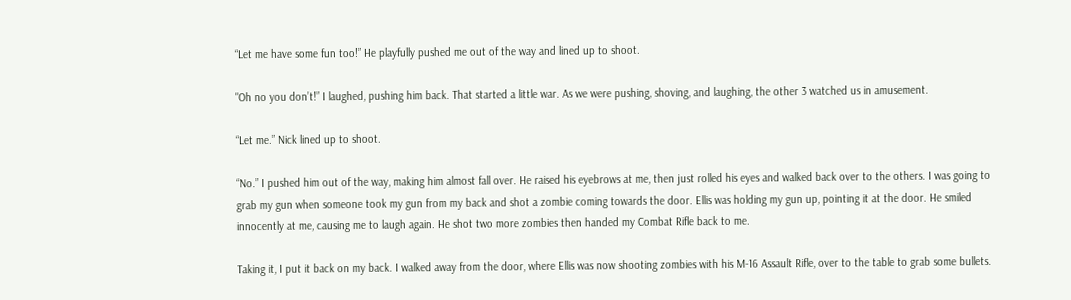“Let me have some fun too!” He playfully pushed me out of the way and lined up to shoot.

"Oh no you don’t!” I laughed, pushing him back. That started a little war. As we were pushing, shoving, and laughing, the other 3 watched us in amusement.

“Let me.” Nick lined up to shoot.

“No.” I pushed him out of the way, making him almost fall over. He raised his eyebrows at me, then just rolled his eyes and walked back over to the others. I was going to grab my gun when someone took my gun from my back and shot a zombie coming towards the door. Ellis was holding my gun up, pointing it at the door. He smiled innocently at me, causing me to laugh again. He shot two more zombies then handed my Combat Rifle back to me.

Taking it, I put it back on my back. I walked away from the door, where Ellis was now shooting zombies with his M-16 Assault Rifle, over to the table to grab some bullets.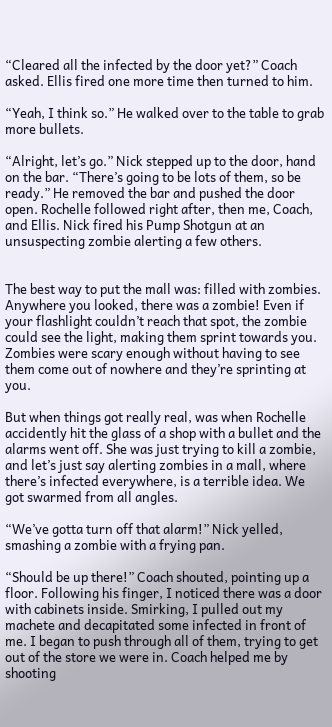“Cleared all the infected by the door yet?” Coach asked. Ellis fired one more time then turned to him.

“Yeah, I think so.” He walked over to the table to grab more bullets.

“Alright, let’s go.” Nick stepped up to the door, hand on the bar. “There’s going to be lots of them, so be ready.” He removed the bar and pushed the door open. Rochelle followed right after, then me, Coach, and Ellis. Nick fired his Pump Shotgun at an unsuspecting zombie alerting a few others.


The best way to put the mall was: filled with zombies. Anywhere you looked, there was a zombie! Even if your flashlight couldn’t reach that spot, the zombie could see the light, making them sprint towards you. Zombies were scary enough without having to see them come out of nowhere and they’re sprinting at you.

But when things got really real, was when Rochelle accidently hit the glass of a shop with a bullet and the alarms went off. She was just trying to kill a zombie, and let’s just say alerting zombies in a mall, where there’s infected everywhere, is a terrible idea. We got swarmed from all angles.

“We’ve gotta turn off that alarm!” Nick yelled, smashing a zombie with a frying pan.

“Should be up there!” Coach shouted, pointing up a floor. Following his finger, I noticed there was a door with cabinets inside. Smirking, I pulled out my machete and decapitated some infected in front of me. I began to push through all of them, trying to get out of the store we were in. Coach helped me by shooting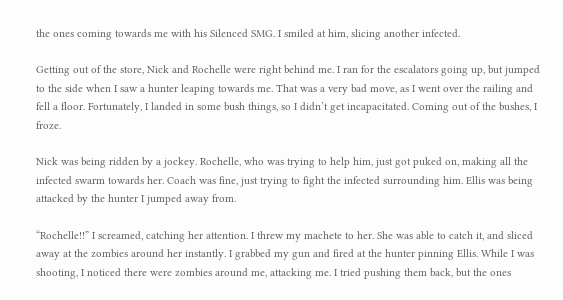the ones coming towards me with his Silenced SMG. I smiled at him, slicing another infected.

Getting out of the store, Nick and Rochelle were right behind me. I ran for the escalators going up, but jumped to the side when I saw a hunter leaping towards me. That was a very bad move, as I went over the railing and fell a floor. Fortunately, I landed in some bush things, so I didn’t get incapacitated. Coming out of the bushes, I froze.

Nick was being ridden by a jockey. Rochelle, who was trying to help him, just got puked on, making all the infected swarm towards her. Coach was fine, just trying to fight the infected surrounding him. Ellis was being attacked by the hunter I jumped away from.

“Rochelle!!” I screamed, catching her attention. I threw my machete to her. She was able to catch it, and sliced away at the zombies around her instantly. I grabbed my gun and fired at the hunter pinning Ellis. While I was shooting, I noticed there were zombies around me, attacking me. I tried pushing them back, but the ones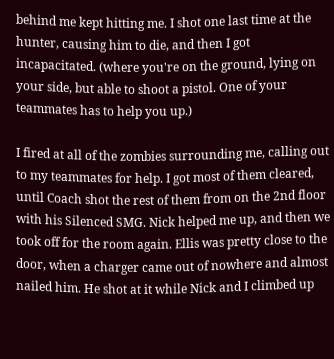behind me kept hitting me. I shot one last time at the hunter, causing him to die, and then I got incapacitated. (where you're on the ground, lying on your side, but able to shoot a pistol. One of your teammates has to help you up.)

I fired at all of the zombies surrounding me, calling out to my teammates for help. I got most of them cleared, until Coach shot the rest of them from on the 2nd floor with his Silenced SMG. Nick helped me up, and then we took off for the room again. Ellis was pretty close to the door, when a charger came out of nowhere and almost nailed him. He shot at it while Nick and I climbed up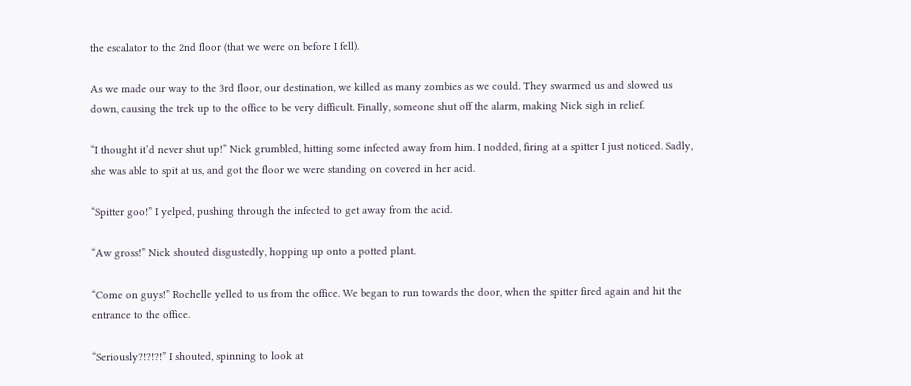the escalator to the 2nd floor (that we were on before I fell).

As we made our way to the 3rd floor, our destination, we killed as many zombies as we could. They swarmed us and slowed us down, causing the trek up to the office to be very difficult. Finally, someone shut off the alarm, making Nick sigh in relief.

“I thought it’d never shut up!” Nick grumbled, hitting some infected away from him. I nodded, firing at a spitter I just noticed. Sadly, she was able to spit at us, and got the floor we were standing on covered in her acid.

“Spitter goo!” I yelped, pushing through the infected to get away from the acid.

“Aw gross!” Nick shouted disgustedly, hopping up onto a potted plant.

“Come on guys!” Rochelle yelled to us from the office. We began to run towards the door, when the spitter fired again and hit the entrance to the office.

“Seriously?!?!?!” I shouted, spinning to look at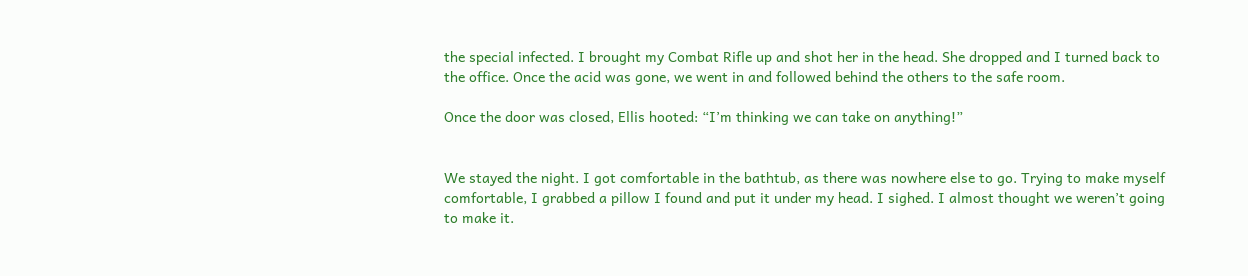the special infected. I brought my Combat Rifle up and shot her in the head. She dropped and I turned back to the office. Once the acid was gone, we went in and followed behind the others to the safe room.

Once the door was closed, Ellis hooted: “I’m thinking we can take on anything!”


We stayed the night. I got comfortable in the bathtub, as there was nowhere else to go. Trying to make myself comfortable, I grabbed a pillow I found and put it under my head. I sighed. I almost thought we weren’t going to make it.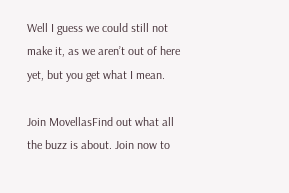Well I guess we could still not make it, as we aren’t out of here yet, but you get what I mean.

Join MovellasFind out what all the buzz is about. Join now to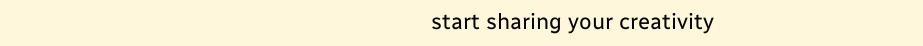start sharing your creativity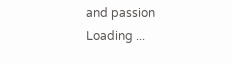and passion
Loading ...